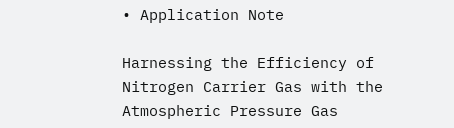• Application Note

Harnessing the Efficiency of Nitrogen Carrier Gas with the Atmospheric Pressure Gas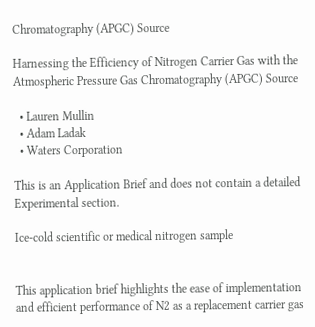Chromatography (APGC) Source

Harnessing the Efficiency of Nitrogen Carrier Gas with the Atmospheric Pressure Gas Chromatography (APGC) Source

  • Lauren Mullin
  • Adam Ladak
  • Waters Corporation

This is an Application Brief and does not contain a detailed Experimental section.

Ice-cold scientific or medical nitrogen sample


This application brief highlights the ease of implementation and efficient performance of N2 as a replacement carrier gas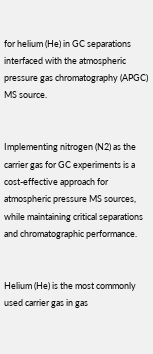for helium (He) in GC separations interfaced with the atmospheric pressure gas chromatography (APGC) MS source.


Implementing nitrogen (N2) as the carrier gas for GC experiments is a cost-effective approach for atmospheric pressure MS sources, while maintaining critical separations and chromatographic performance.


Helium (He) is the most commonly used carrier gas in gas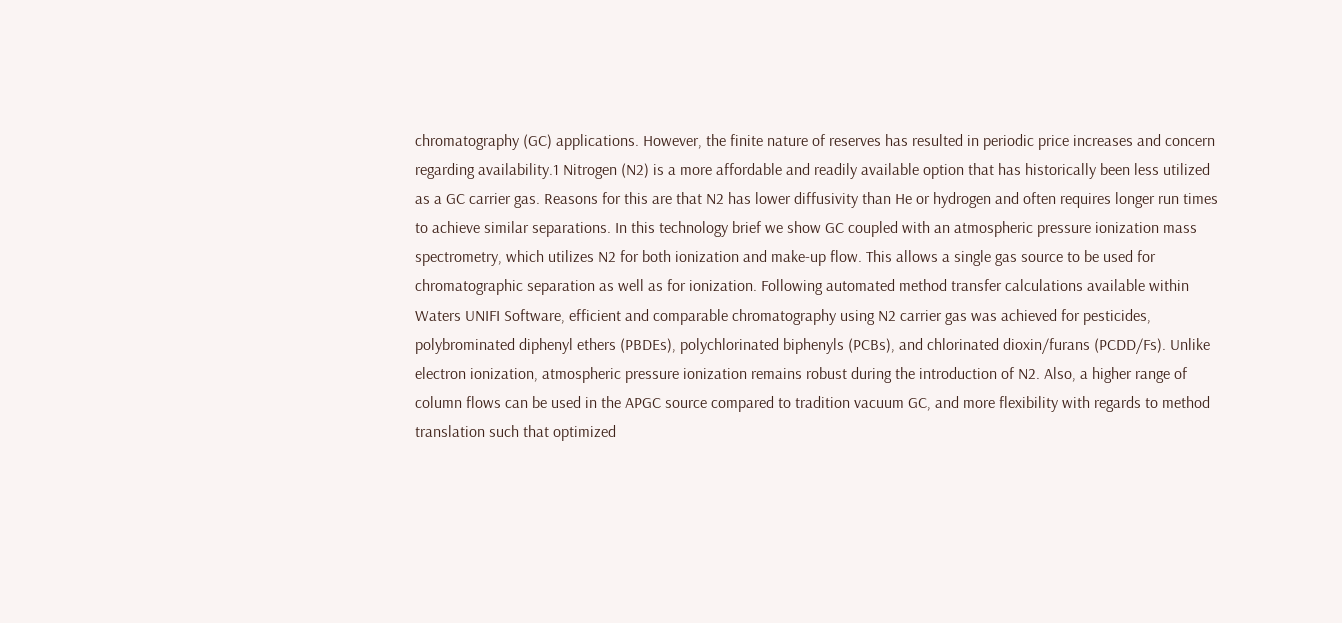chromatography (GC) applications. However, the finite nature of reserves has resulted in periodic price increases and concern regarding availability.1 Nitrogen (N2) is a more affordable and readily available option that has historically been less utilized as a GC carrier gas. Reasons for this are that N2 has lower diffusivity than He or hydrogen and often requires longer run times to achieve similar separations. In this technology brief we show GC coupled with an atmospheric pressure ionization mass spectrometry, which utilizes N2 for both ionization and make-up flow. This allows a single gas source to be used for chromatographic separation as well as for ionization. Following automated method transfer calculations available within Waters UNIFI Software, efficient and comparable chromatography using N2 carrier gas was achieved for pesticides, polybrominated diphenyl ethers (PBDEs), polychlorinated biphenyls (PCBs), and chlorinated dioxin/furans (PCDD/Fs). Unlike electron ionization, atmospheric pressure ionization remains robust during the introduction of N2. Also, a higher range of column flows can be used in the APGC source compared to tradition vacuum GC, and more flexibility with regards to method translation such that optimized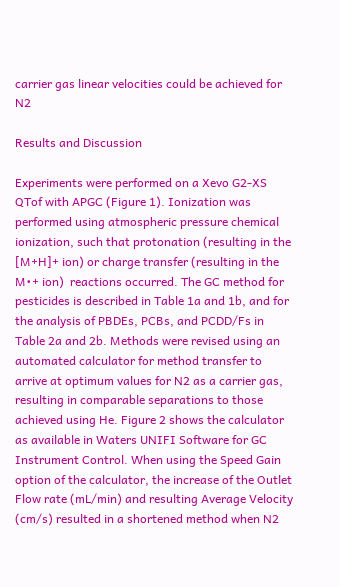carrier gas linear velocities could be achieved for N2

Results and Discussion

Experiments were performed on a Xevo G2-XS QTof with APGC (Figure 1). Ionization was performed using atmospheric pressure chemical ionization, such that protonation (resulting in the [M+H]+ ion) or charge transfer (resulting in the M•+ ion)  reactions occurred. The GC method for pesticides is described in Table 1a and 1b, and for the analysis of PBDEs, PCBs, and PCDD/Fs in Table 2a and 2b. Methods were revised using an automated calculator for method transfer to arrive at optimum values for N2 as a carrier gas, resulting in comparable separations to those achieved using He. Figure 2 shows the calculator as available in Waters UNIFI Software for GC Instrument Control. When using the Speed Gain option of the calculator, the increase of the Outlet Flow rate (mL/min) and resulting Average Velocity (cm/s) resulted in a shortened method when N2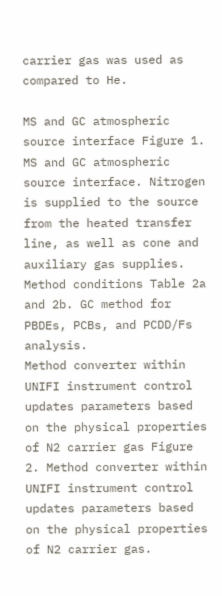carrier gas was used as compared to He.

MS and GC atmospheric source interface Figure 1. MS and GC atmospheric source interface. Nitrogen is supplied to the source from the heated transfer line, as well as cone and auxiliary gas supplies.
Method conditions Table 2a and 2b. GC method for PBDEs, PCBs, and PCDD/Fs analysis.
Method converter within UNIFI instrument control updates parameters based on the physical properties of N2 carrier gas Figure 2. Method converter within UNIFI instrument control updates parameters based on the physical properties of N2 carrier gas.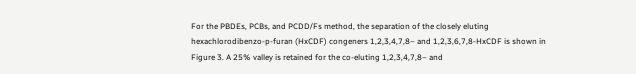For the PBDEs, PCBs, and PCDD/Fs method, the separation of the closely eluting hexachlorodibenzo-p-furan (HxCDF) congeners 1,2,3,4,7,8– and 1,2,3,6,7,8-HxCDF is shown in Figure 3. A 25% valley is retained for the co-eluting 1,2,3,4,7,8– and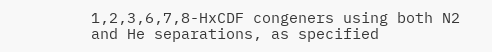1,2,3,6,7,8-HxCDF congeners using both N2 and He separations, as specified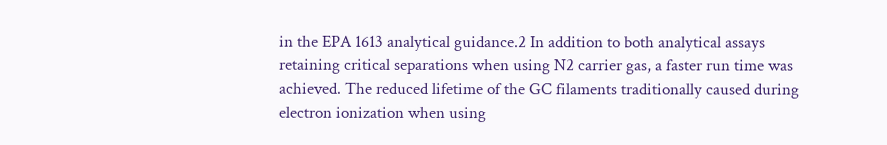in the EPA 1613 analytical guidance.2 In addition to both analytical assays retaining critical separations when using N2 carrier gas, a faster run time was achieved. The reduced lifetime of the GC filaments traditionally caused during electron ionization when using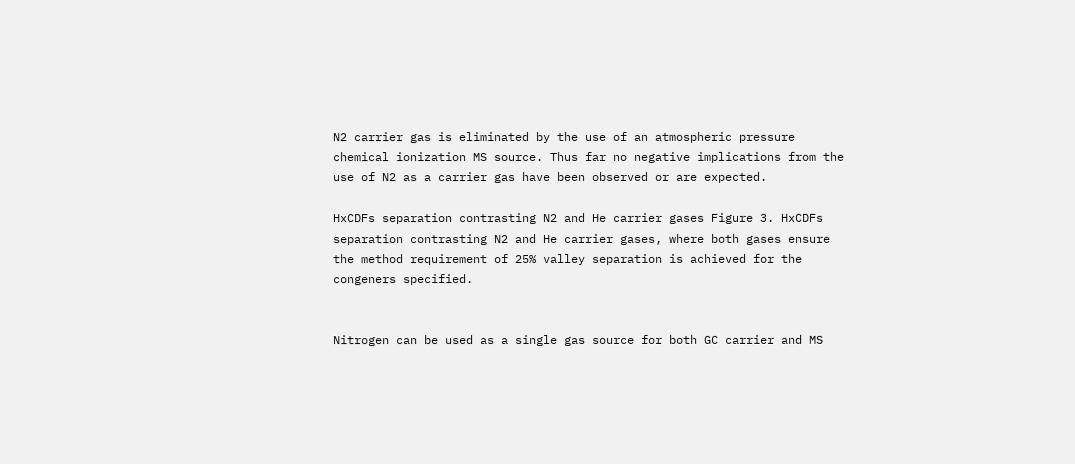N2 carrier gas is eliminated by the use of an atmospheric pressure chemical ionization MS source. Thus far no negative implications from the use of N2 as a carrier gas have been observed or are expected.

HxCDFs separation contrasting N2 and He carrier gases Figure 3. HxCDFs separation contrasting N2 and He carrier gases, where both gases ensure the method requirement of 25% valley separation is achieved for the congeners specified.


Nitrogen can be used as a single gas source for both GC carrier and MS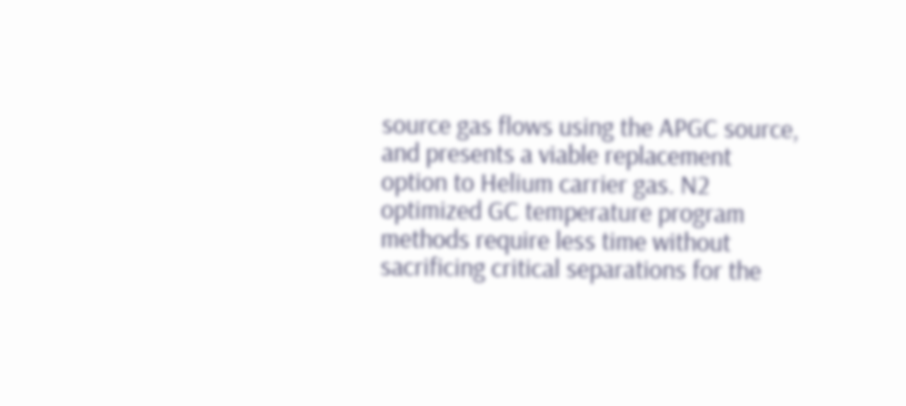source gas flows using the APGC source, and presents a viable replacement option to Helium carrier gas. N2 optimized GC temperature program methods require less time without sacrificing critical separations for the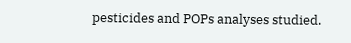pesticides and POPs analyses studied.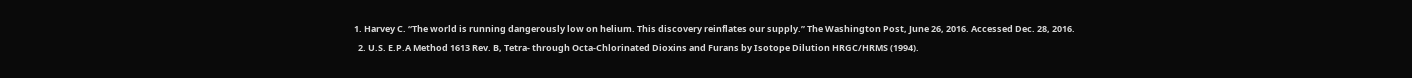1. Harvey C. “The world is running dangerously low on helium. This discovery reinflates our supply.” The Washington Post, June 26, 2016. Accessed Dec. 28, 2016.
  2. U.S. E.P.A Method 1613 Rev. B, Tetra- through Octa-Chlorinated Dioxins and Furans by Isotope Dilution HRGC/HRMS (1994).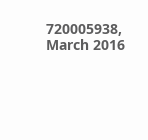720005938, March 2016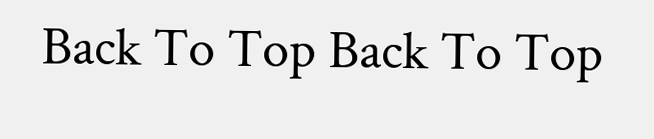Back To Top Back To Top